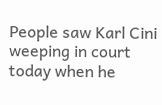People saw Karl Cini weeping in court today when he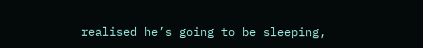realised he’s going to be sleeping,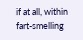if at all, within fart-smelling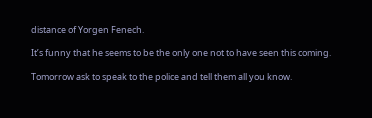distance of Yorgen Fenech.

It’s funny that he seems to be the only one not to have seen this coming.

Tomorrow ask to speak to the police and tell them all you know.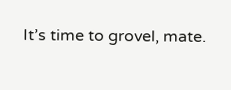It’s time to grovel, mate.